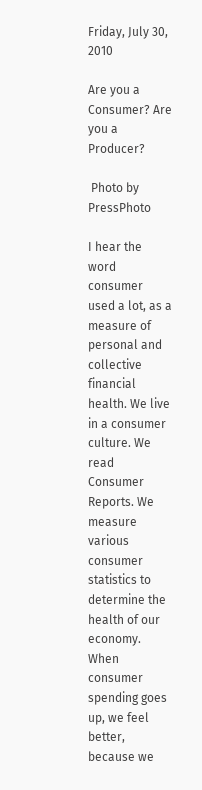Friday, July 30, 2010

Are you a Consumer? Are you a Producer?

 Photo by PressPhoto

I hear the word consumer used a lot, as a measure of personal and collective financial health. We live in a consumer culture. We read Consumer Reports. We measure various consumer statistics to determine the health of our economy. When consumer spending goes up, we feel better, because we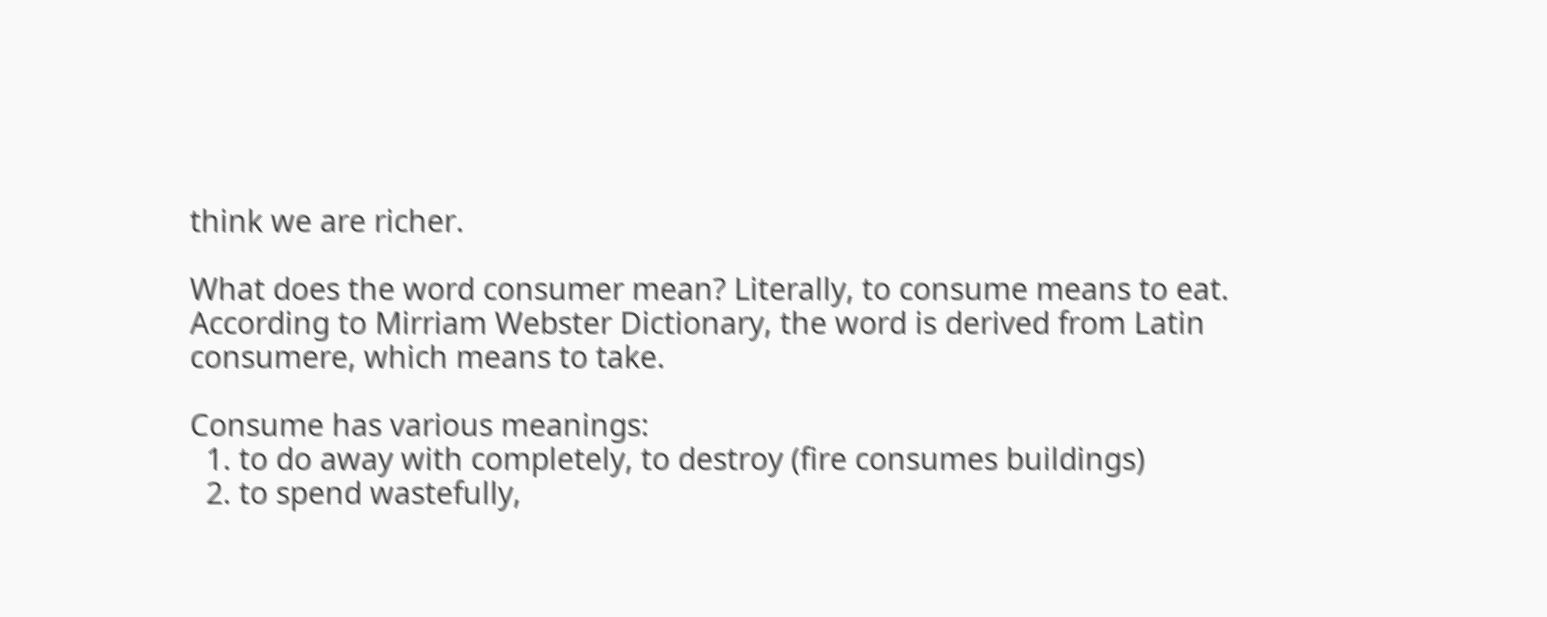think we are richer.

What does the word consumer mean? Literally, to consume means to eat. According to Mirriam Webster Dictionary, the word is derived from Latin consumere, which means to take.

Consume has various meanings:
  1. to do away with completely, to destroy (fire consumes buildings)
  2. to spend wastefully,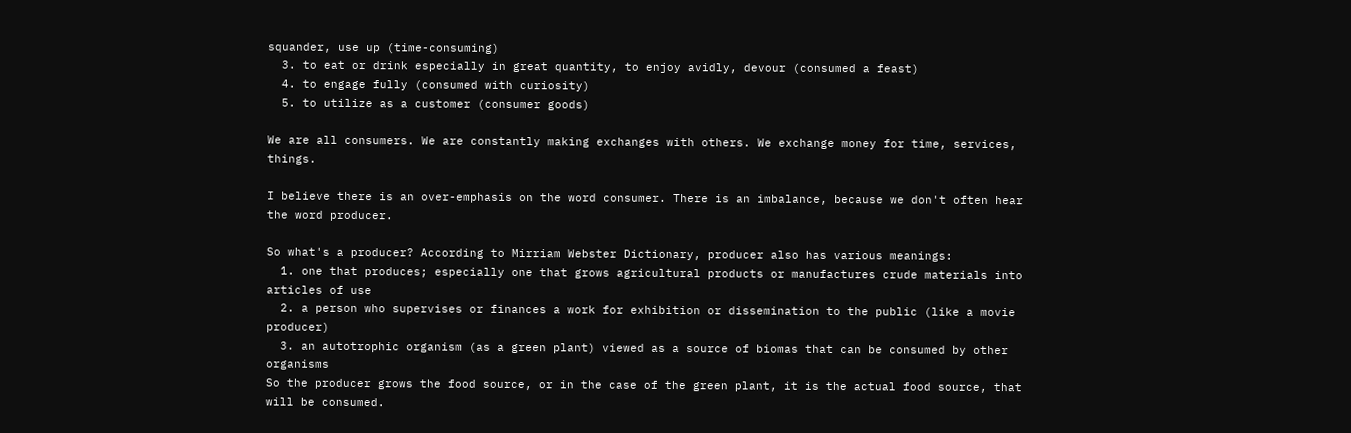squander, use up (time-consuming)
  3. to eat or drink especially in great quantity, to enjoy avidly, devour (consumed a feast)
  4. to engage fully (consumed with curiosity)
  5. to utilize as a customer (consumer goods)

We are all consumers. We are constantly making exchanges with others. We exchange money for time, services, things.

I believe there is an over-emphasis on the word consumer. There is an imbalance, because we don't often hear the word producer.

So what's a producer? According to Mirriam Webster Dictionary, producer also has various meanings:
  1. one that produces; especially one that grows agricultural products or manufactures crude materials into articles of use
  2. a person who supervises or finances a work for exhibition or dissemination to the public (like a movie producer)
  3. an autotrophic organism (as a green plant) viewed as a source of biomas that can be consumed by other organisms
So the producer grows the food source, or in the case of the green plant, it is the actual food source, that will be consumed.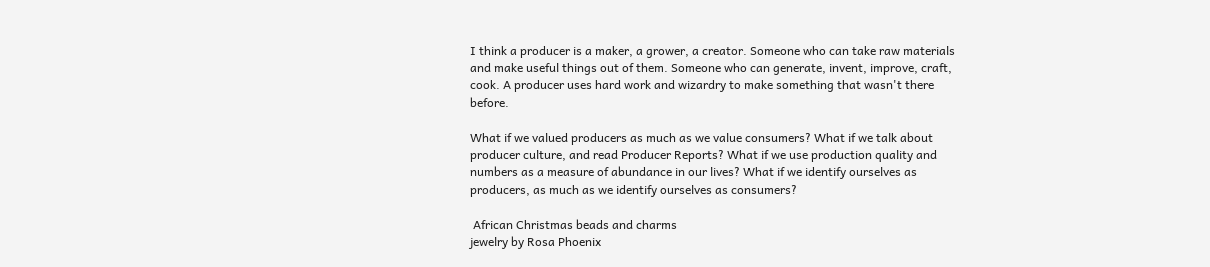I think a producer is a maker, a grower, a creator. Someone who can take raw materials and make useful things out of them. Someone who can generate, invent, improve, craft, cook. A producer uses hard work and wizardry to make something that wasn't there before.

What if we valued producers as much as we value consumers? What if we talk about producer culture, and read Producer Reports? What if we use production quality and numbers as a measure of abundance in our lives? What if we identify ourselves as producers, as much as we identify ourselves as consumers?

 African Christmas beads and charms
jewelry by Rosa Phoenix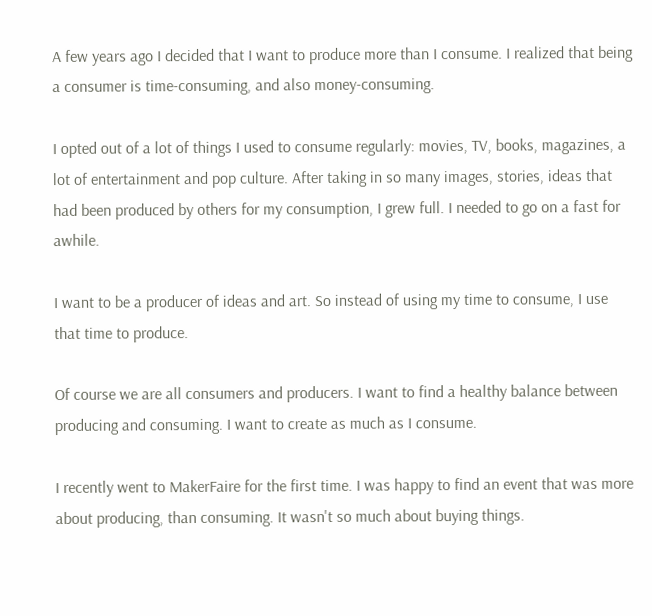A few years ago I decided that I want to produce more than I consume. I realized that being a consumer is time-consuming, and also money-consuming.

I opted out of a lot of things I used to consume regularly: movies, TV, books, magazines, a lot of entertainment and pop culture. After taking in so many images, stories, ideas that had been produced by others for my consumption, I grew full. I needed to go on a fast for awhile.

I want to be a producer of ideas and art. So instead of using my time to consume, I use that time to produce.

Of course we are all consumers and producers. I want to find a healthy balance between producing and consuming. I want to create as much as I consume.

I recently went to MakerFaire for the first time. I was happy to find an event that was more about producing, than consuming. It wasn't so much about buying things.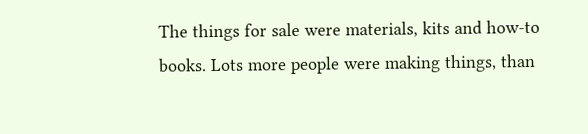The things for sale were materials, kits and how-to books. Lots more people were making things, than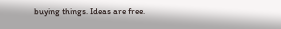buying things. Ideas are free.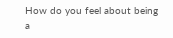How do you feel about being a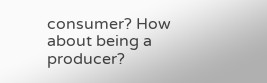consumer? How about being a producer?